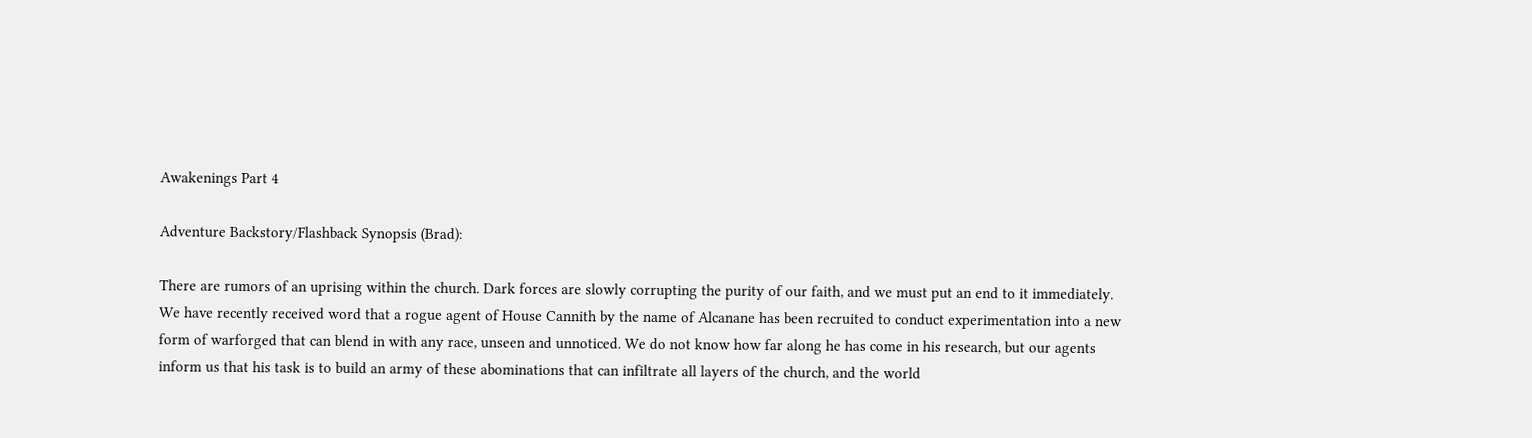Awakenings Part 4

Adventure Backstory/Flashback Synopsis (Brad):

There are rumors of an uprising within the church. Dark forces are slowly corrupting the purity of our faith, and we must put an end to it immediately. We have recently received word that a rogue agent of House Cannith by the name of Alcanane has been recruited to conduct experimentation into a new form of warforged that can blend in with any race, unseen and unnoticed. We do not know how far along he has come in his research, but our agents inform us that his task is to build an army of these abominations that can infiltrate all layers of the church, and the world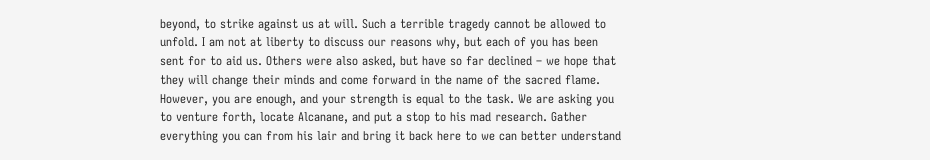beyond, to strike against us at will. Such a terrible tragedy cannot be allowed to unfold. I am not at liberty to discuss our reasons why, but each of you has been sent for to aid us. Others were also asked, but have so far declined – we hope that they will change their minds and come forward in the name of the sacred flame. However, you are enough, and your strength is equal to the task. We are asking you to venture forth, locate Alcanane, and put a stop to his mad research. Gather everything you can from his lair and bring it back here to we can better understand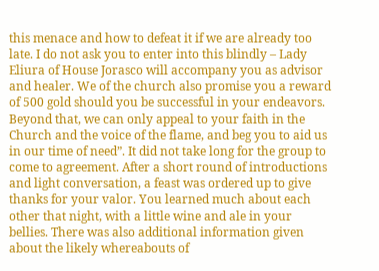this menace and how to defeat it if we are already too late. I do not ask you to enter into this blindly – Lady Eliura of House Jorasco will accompany you as advisor and healer. We of the church also promise you a reward of 500 gold should you be successful in your endeavors. Beyond that, we can only appeal to your faith in the Church and the voice of the flame, and beg you to aid us in our time of need”. It did not take long for the group to come to agreement. After a short round of introductions and light conversation, a feast was ordered up to give thanks for your valor. You learned much about each other that night, with a little wine and ale in your bellies. There was also additional information given about the likely whereabouts of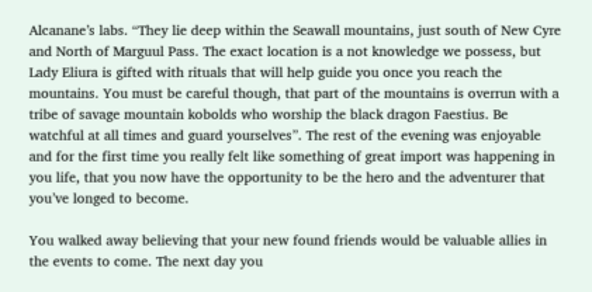Alcanane’s labs. “They lie deep within the Seawall mountains, just south of New Cyre and North of Marguul Pass. The exact location is a not knowledge we possess, but Lady Eliura is gifted with rituals that will help guide you once you reach the mountains. You must be careful though, that part of the mountains is overrun with a tribe of savage mountain kobolds who worship the black dragon Faestius. Be watchful at all times and guard yourselves”. The rest of the evening was enjoyable and for the first time you really felt like something of great import was happening in you life, that you now have the opportunity to be the hero and the adventurer that you’ve longed to become.

You walked away believing that your new found friends would be valuable allies in the events to come. The next day you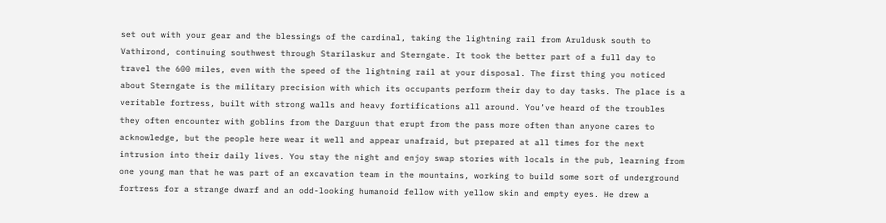set out with your gear and the blessings of the cardinal, taking the lightning rail from Aruldusk south to Vathirond, continuing southwest through Starilaskur and Sterngate. It took the better part of a full day to travel the 600 miles, even with the speed of the lightning rail at your disposal. The first thing you noticed about Sterngate is the military precision with which its occupants perform their day to day tasks. The place is a veritable fortress, built with strong walls and heavy fortifications all around. You’ve heard of the troubles they often encounter with goblins from the Darguun that erupt from the pass more often than anyone cares to acknowledge, but the people here wear it well and appear unafraid, but prepared at all times for the next intrusion into their daily lives. You stay the night and enjoy swap stories with locals in the pub, learning from one young man that he was part of an excavation team in the mountains, working to build some sort of underground fortress for a strange dwarf and an odd-looking humanoid fellow with yellow skin and empty eyes. He drew a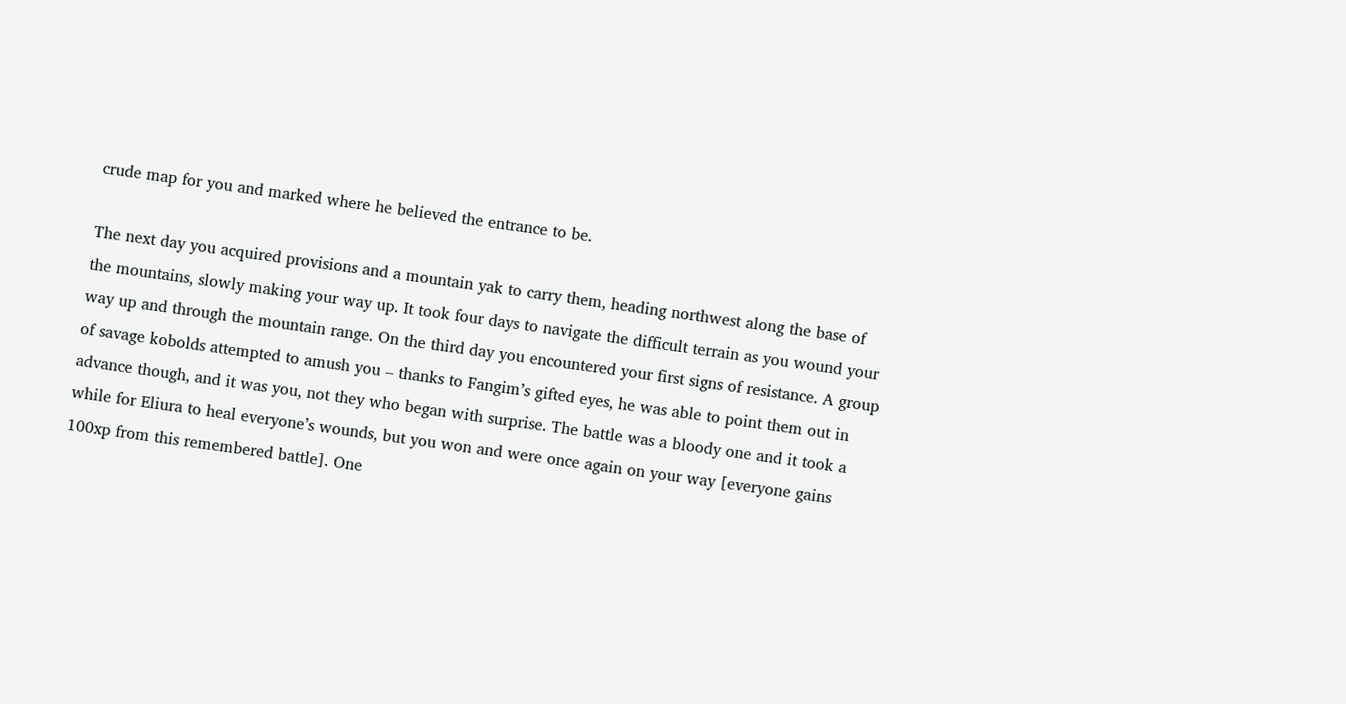crude map for you and marked where he believed the entrance to be.

The next day you acquired provisions and a mountain yak to carry them, heading northwest along the base of the mountains, slowly making your way up. It took four days to navigate the difficult terrain as you wound your way up and through the mountain range. On the third day you encountered your first signs of resistance. A group of savage kobolds attempted to amush you – thanks to Fangim’s gifted eyes, he was able to point them out in advance though, and it was you, not they who began with surprise. The battle was a bloody one and it took a while for Eliura to heal everyone’s wounds, but you won and were once again on your way [everyone gains 100xp from this remembered battle]. One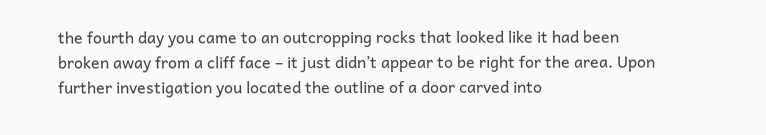the fourth day you came to an outcropping rocks that looked like it had been broken away from a cliff face – it just didn’t appear to be right for the area. Upon further investigation you located the outline of a door carved into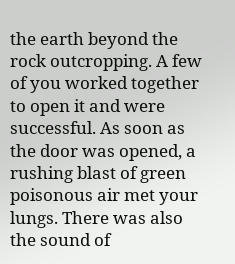the earth beyond the rock outcropping. A few of you worked together to open it and were successful. As soon as the door was opened, a rushing blast of green poisonous air met your lungs. There was also the sound of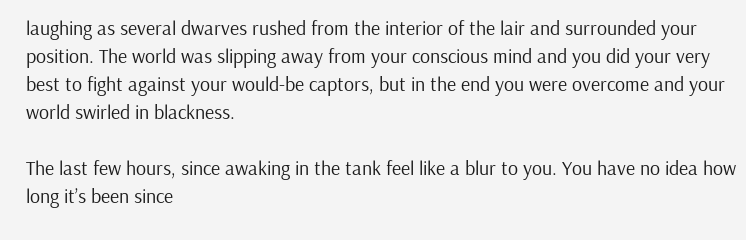laughing as several dwarves rushed from the interior of the lair and surrounded your position. The world was slipping away from your conscious mind and you did your very best to fight against your would-be captors, but in the end you were overcome and your world swirled in blackness.

The last few hours, since awaking in the tank feel like a blur to you. You have no idea how long it’s been since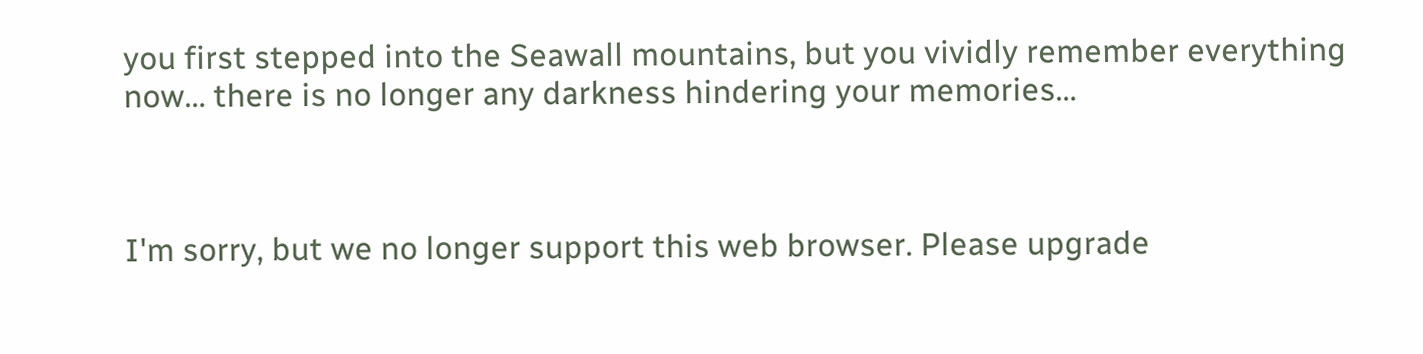you first stepped into the Seawall mountains, but you vividly remember everything now… there is no longer any darkness hindering your memories…



I'm sorry, but we no longer support this web browser. Please upgrade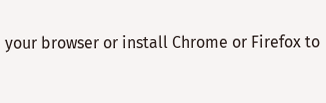your browser or install Chrome or Firefox to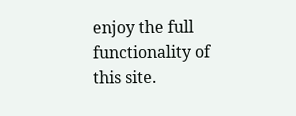enjoy the full functionality of this site.